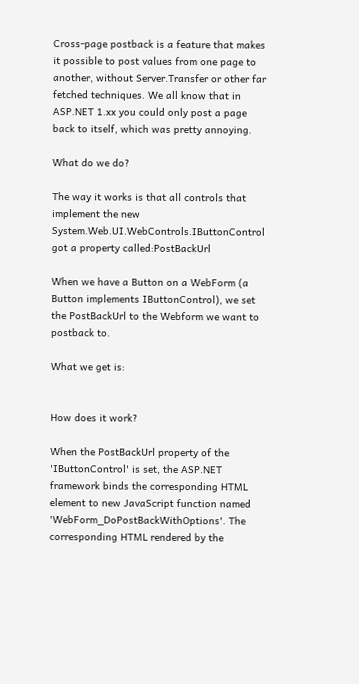Cross-page postback is a feature that makes it possible to post values from one page to another, without Server.Transfer or other far fetched techniques. We all know that in ASP.NET 1.xx you could only post a page back to itself, which was pretty annoying.

What do we do?

The way it works is that all controls that implement the new System.Web.UI.WebControls.IButtonControl got a property called:PostBackUrl

When we have a Button on a WebForm (a Button implements IButtonControl), we set the PostBackUrl to the Webform we want to postback to.

What we get is:


How does it work?

When the PostBackUrl property of the 'IButtonControl' is set, the ASP.NET framework binds the corresponding HTML element to new JavaScript function named 'WebForm_DoPostBackWithOptions'. The corresponding HTML rendered by the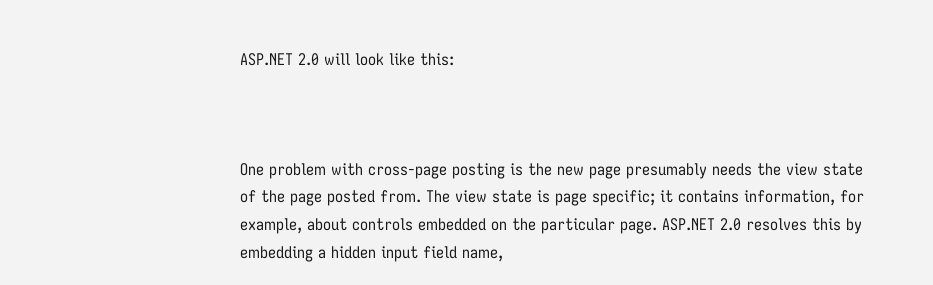ASP.NET 2.0 will look like this:



One problem with cross-page posting is the new page presumably needs the view state of the page posted from. The view state is page specific; it contains information, for example, about controls embedded on the particular page. ASP.NET 2.0 resolves this by embedding a hidden input field name,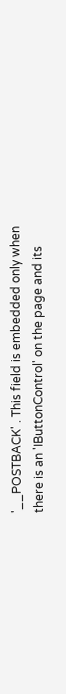'__POSTBACK' . This field is embedded only when there is an 'IButtonControl' on the page and its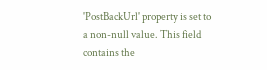'PostBackUrl' property is set to a non-null value. This field contains the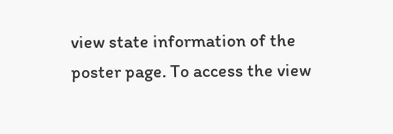view state information of the poster page. To access the view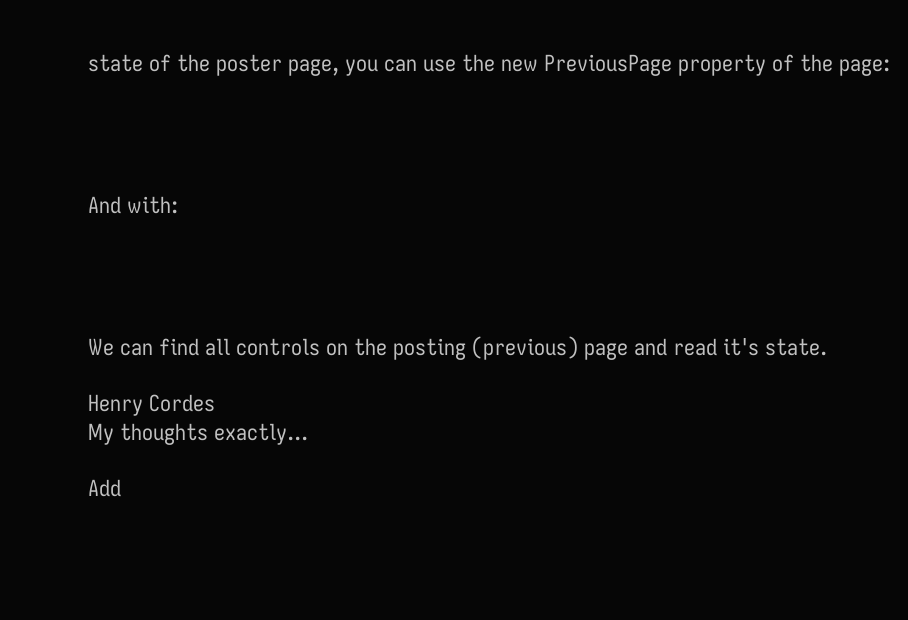state of the poster page, you can use the new PreviousPage property of the page:




And with:




We can find all controls on the posting (previous) page and read it's state.

Henry Cordes
My thoughts exactly...

Add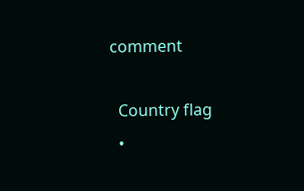comment

  Country flag
  •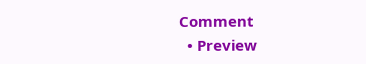Comment
  • Preview